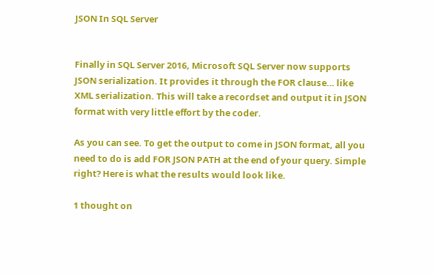JSON In SQL Server


Finally in SQL Server 2016, Microsoft SQL Server now supports JSON serialization. It provides it through the FOR clause… like XML serialization. This will take a recordset and output it in JSON format with very little effort by the coder.

As you can see. To get the output to come in JSON format, all you need to do is add FOR JSON PATH at the end of your query. Simple right? Here is what the results would look like.

1 thought on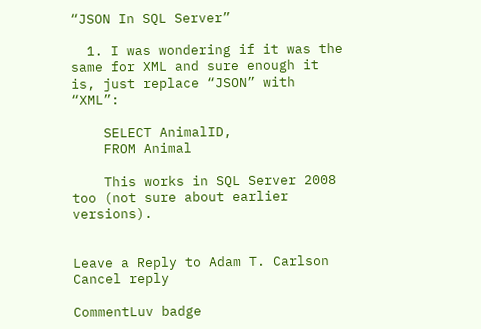“JSON In SQL Server”

  1. I was wondering if it was the same for XML and sure enough it is, just replace “JSON” with “XML”:

    SELECT AnimalID,
    FROM Animal

    This works in SQL Server 2008 too (not sure about earlier versions).


Leave a Reply to Adam T. Carlson Cancel reply

CommentLuv badge